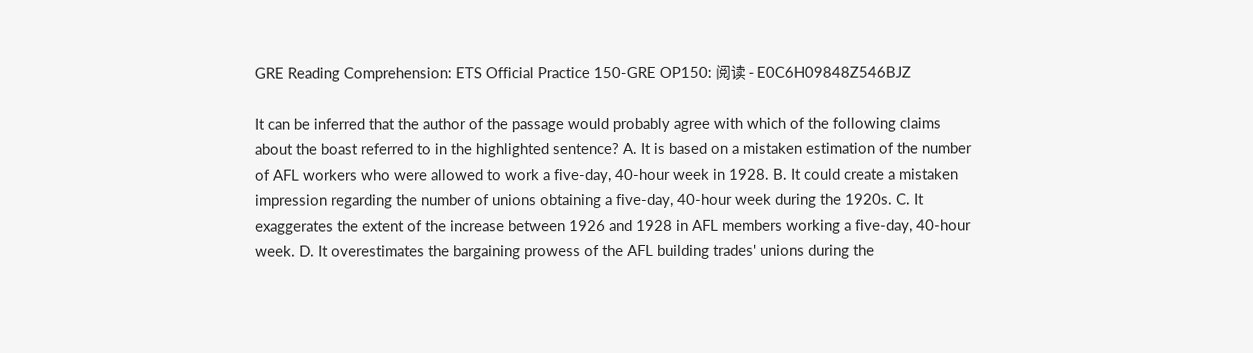GRE Reading Comprehension: ETS Official Practice 150-GRE OP150: 阅读 - E0C6H09848Z546BJZ

It can be inferred that the author of the passage would probably agree with which of the following claims about the boast referred to in the highlighted sentence? A. It is based on a mistaken estimation of the number of AFL workers who were allowed to work a five-day, 40-hour week in 1928. B. It could create a mistaken impression regarding the number of unions obtaining a five-day, 40-hour week during the 1920s. C. It exaggerates the extent of the increase between 1926 and 1928 in AFL members working a five-day, 40-hour week. D. It overestimates the bargaining prowess of the AFL building trades' unions during the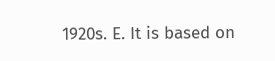1920s. E. It is based on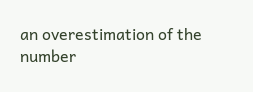an overestimation of the number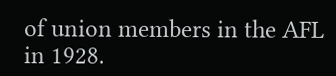of union members in the AFL in 1928.